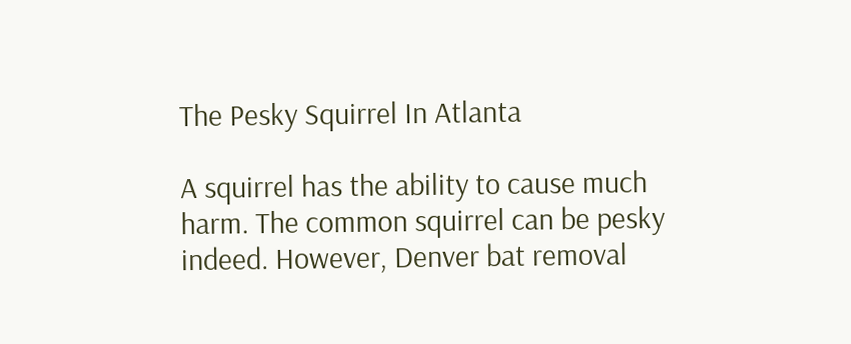The Pesky Squirrel In Atlanta

A squirrel has the ability to cause much harm. The common squirrel can be pesky indeed. However, Denver bat removal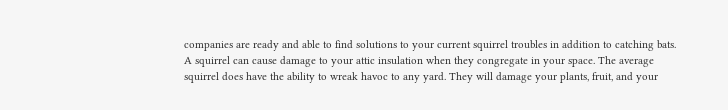companies are ready and able to find solutions to your current squirrel troubles in addition to catching bats. A squirrel can cause damage to your attic insulation when they congregate in your space. The average squirrel does have the ability to wreak havoc to any yard. They will damage your plants, fruit, and your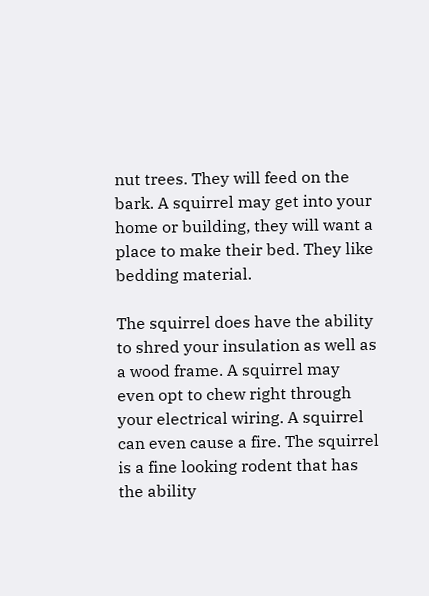nut trees. They will feed on the bark. A squirrel may get into your home or building, they will want a place to make their bed. They like bedding material.

The squirrel does have the ability to shred your insulation as well as a wood frame. A squirrel may even opt to chew right through your electrical wiring. A squirrel can even cause a fire. The squirrel is a fine looking rodent that has the ability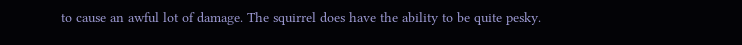to cause an awful lot of damage. The squirrel does have the ability to be quite pesky.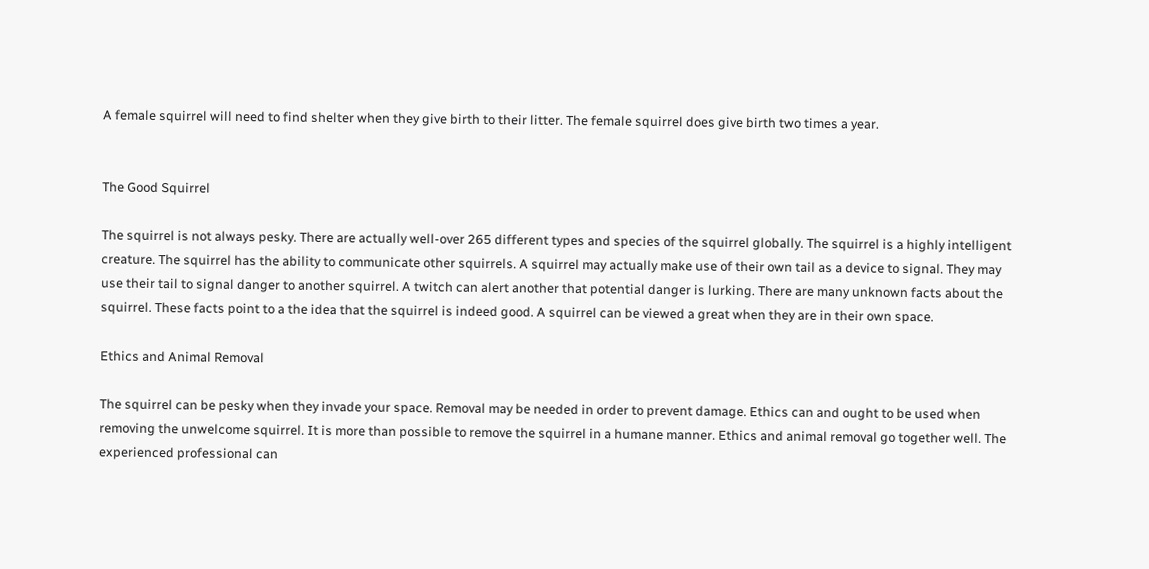A female squirrel will need to find shelter when they give birth to their litter. The female squirrel does give birth two times a year.


The Good Squirrel

The squirrel is not always pesky. There are actually well-over 265 different types and species of the squirrel globally. The squirrel is a highly intelligent creature. The squirrel has the ability to communicate other squirrels. A squirrel may actually make use of their own tail as a device to signal. They may use their tail to signal danger to another squirrel. A twitch can alert another that potential danger is lurking. There are many unknown facts about the squirrel. These facts point to a the idea that the squirrel is indeed good. A squirrel can be viewed a great when they are in their own space.

Ethics and Animal Removal

The squirrel can be pesky when they invade your space. Removal may be needed in order to prevent damage. Ethics can and ought to be used when removing the unwelcome squirrel. It is more than possible to remove the squirrel in a humane manner. Ethics and animal removal go together well. The experienced professional can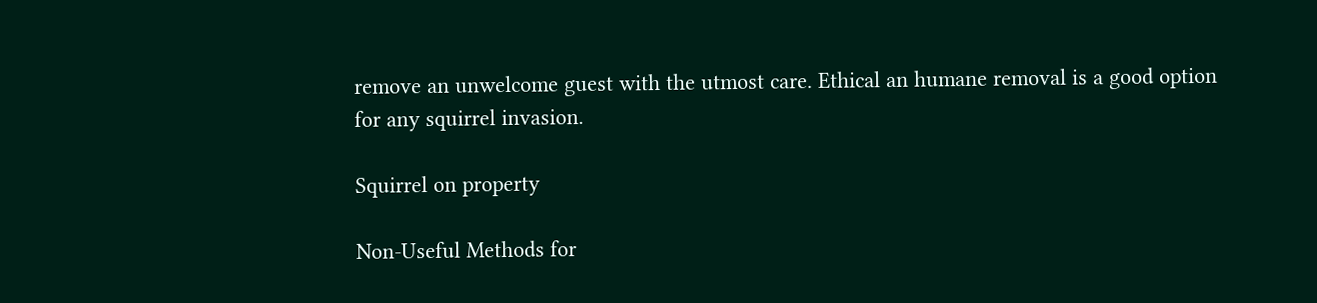remove an unwelcome guest with the utmost care. Ethical an humane removal is a good option for any squirrel invasion.

Squirrel on property

Non-Useful Methods for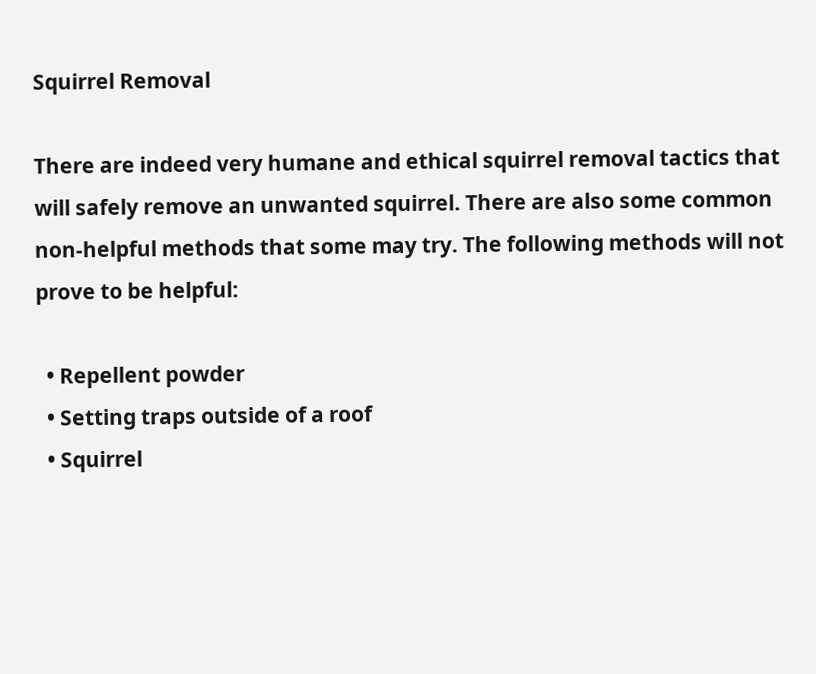Squirrel Removal

There are indeed very humane and ethical squirrel removal tactics that will safely remove an unwanted squirrel. There are also some common non-helpful methods that some may try. The following methods will not prove to be helpful:

  • Repellent powder
  • Setting traps outside of a roof
  • Squirrel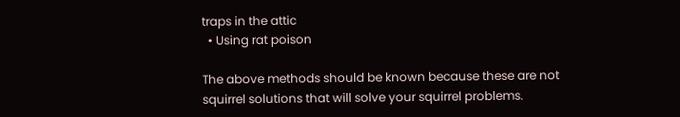traps in the attic
  • Using rat poison

The above methods should be known because these are not squirrel solutions that will solve your squirrel problems.